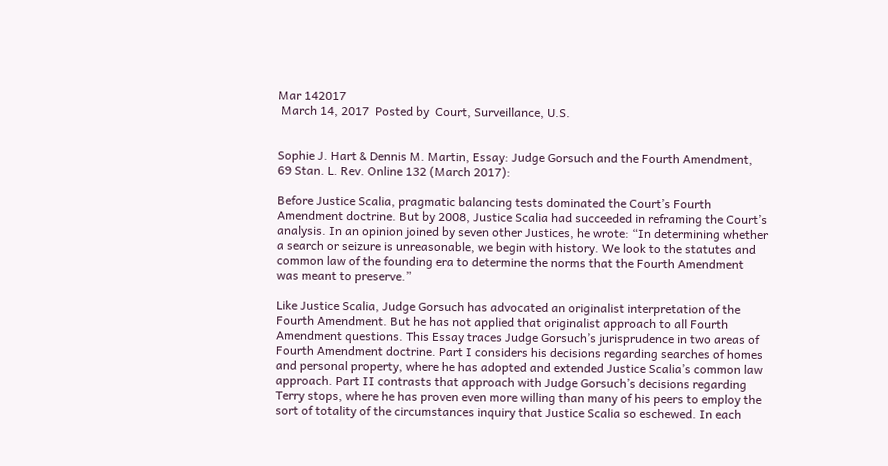Mar 142017
 March 14, 2017  Posted by  Court, Surveillance, U.S.


Sophie J. Hart & Dennis M. Martin, Essay: Judge Gorsuch and the Fourth Amendment, 69 Stan. L. Rev. Online 132 (March 2017):

Before Justice Scalia, pragmatic balancing tests dominated the Court’s Fourth Amendment doctrine. But by 2008, Justice Scalia had succeeded in reframing the Court’s analysis. In an opinion joined by seven other Justices, he wrote: “In determining whether a search or seizure is unreasonable, we begin with history. We look to the statutes and common law of the founding era to determine the norms that the Fourth Amendment was meant to preserve.”

Like Justice Scalia, Judge Gorsuch has advocated an originalist interpretation of the Fourth Amendment. But he has not applied that originalist approach to all Fourth Amendment questions. This Essay traces Judge Gorsuch’s jurisprudence in two areas of Fourth Amendment doctrine. Part I considers his decisions regarding searches of homes and personal property, where he has adopted and extended Justice Scalia’s common law approach. Part II contrasts that approach with Judge Gorsuch’s decisions regarding Terry stops, where he has proven even more willing than many of his peers to employ the sort of totality of the circumstances inquiry that Justice Scalia so eschewed. In each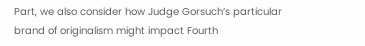Part, we also consider how Judge Gorsuch’s particular brand of originalism might impact Fourth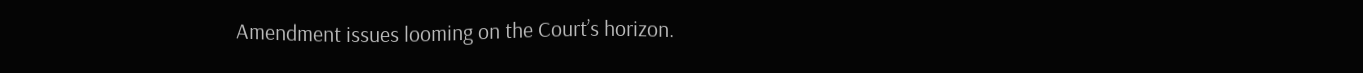Amendment issues looming on the Court’s horizon.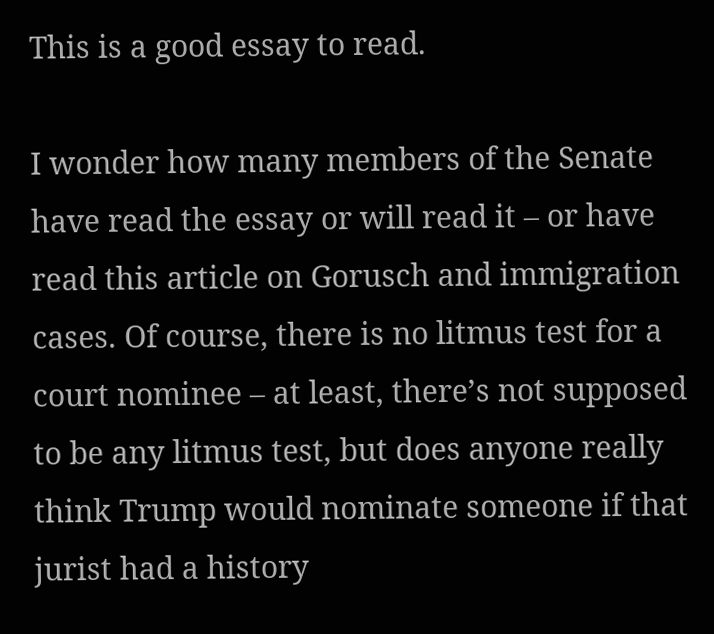This is a good essay to read.

I wonder how many members of the Senate have read the essay or will read it – or have read this article on Gorusch and immigration cases. Of course, there is no litmus test for a court nominee – at least, there’s not supposed to be any litmus test, but does anyone really think Trump would nominate someone if that jurist had a history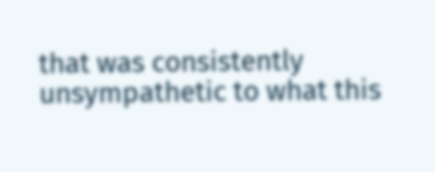that was consistently unsympathetic to what this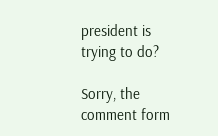president is trying to do?

Sorry, the comment form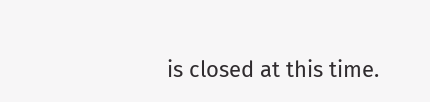is closed at this time.